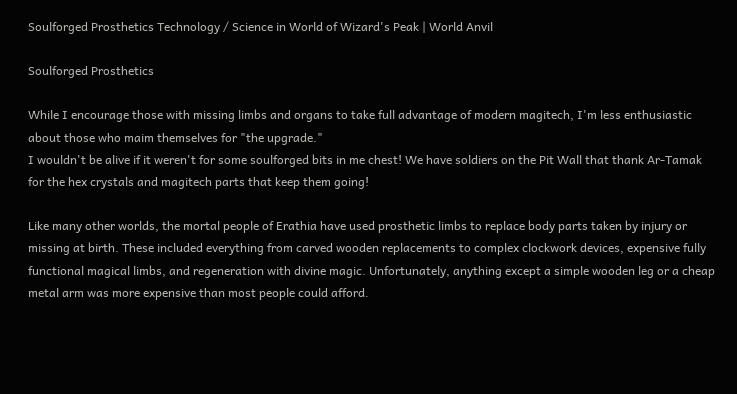Soulforged Prosthetics Technology / Science in World of Wizard's Peak | World Anvil

Soulforged Prosthetics

While I encourage those with missing limbs and organs to take full advantage of modern magitech, I'm less enthusiastic about those who maim themselves for "the upgrade."
I wouldn't be alive if it weren't for some soulforged bits in me chest! We have soldiers on the Pit Wall that thank Ar-Tamak for the hex crystals and magitech parts that keep them going!

Like many other worlds, the mortal people of Erathia have used prosthetic limbs to replace body parts taken by injury or missing at birth. These included everything from carved wooden replacements to complex clockwork devices, expensive fully functional magical limbs, and regeneration with divine magic. Unfortunately, anything except a simple wooden leg or a cheap metal arm was more expensive than most people could afford.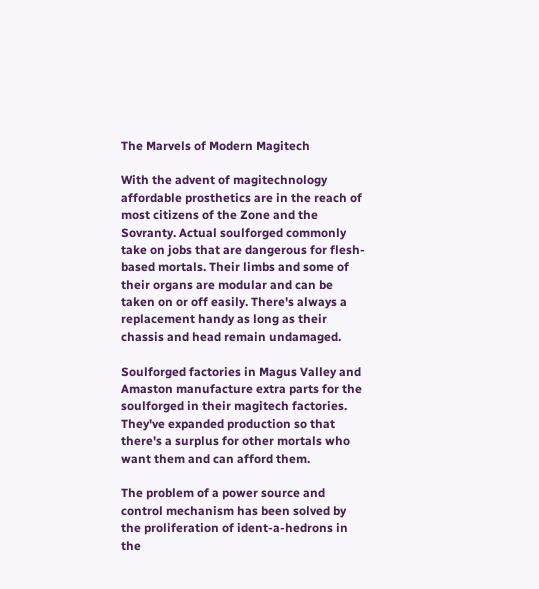The Marvels of Modern Magitech

With the advent of magitechnology affordable prosthetics are in the reach of most citizens of the Zone and the Sovranty. Actual soulforged commonly take on jobs that are dangerous for flesh-based mortals. Their limbs and some of their organs are modular and can be taken on or off easily. There's always a replacement handy as long as their chassis and head remain undamaged.

Soulforged factories in Magus Valley and Amaston manufacture extra parts for the soulforged in their magitech factories. They've expanded production so that there's a surplus for other mortals who want them and can afford them.

The problem of a power source and control mechanism has been solved by the proliferation of ident-a-hedrons in the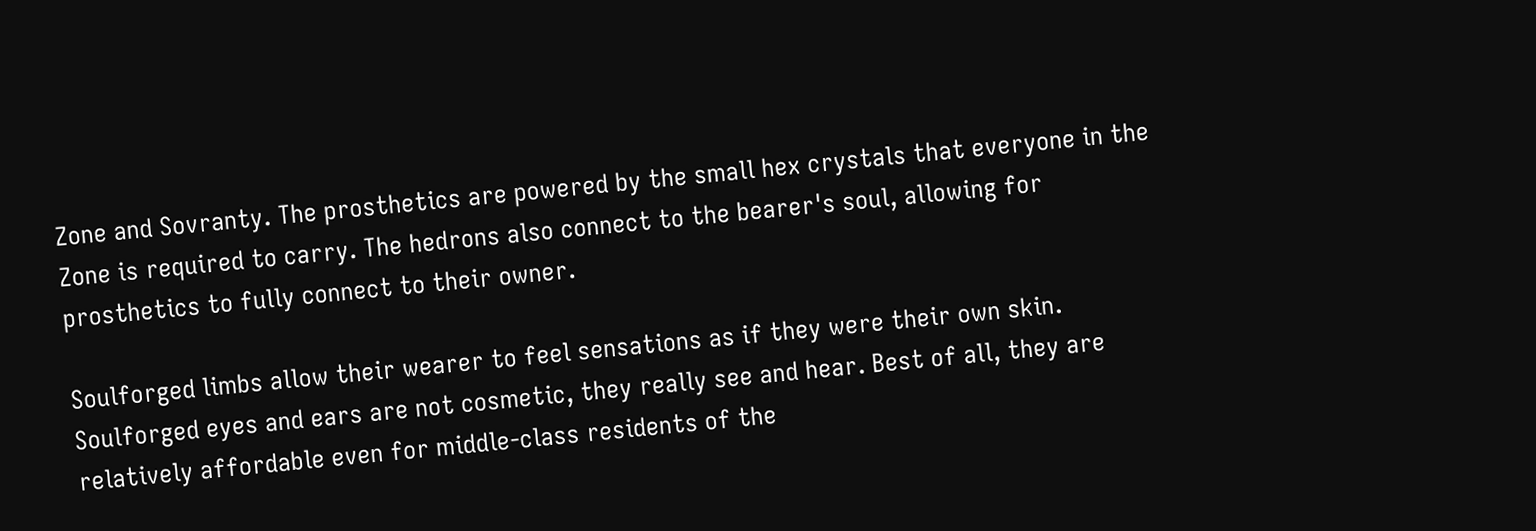Zone and Sovranty. The prosthetics are powered by the small hex crystals that everyone in the Zone is required to carry. The hedrons also connect to the bearer's soul, allowing for prosthetics to fully connect to their owner.

Soulforged limbs allow their wearer to feel sensations as if they were their own skin. Soulforged eyes and ears are not cosmetic, they really see and hear. Best of all, they are relatively affordable even for middle-class residents of the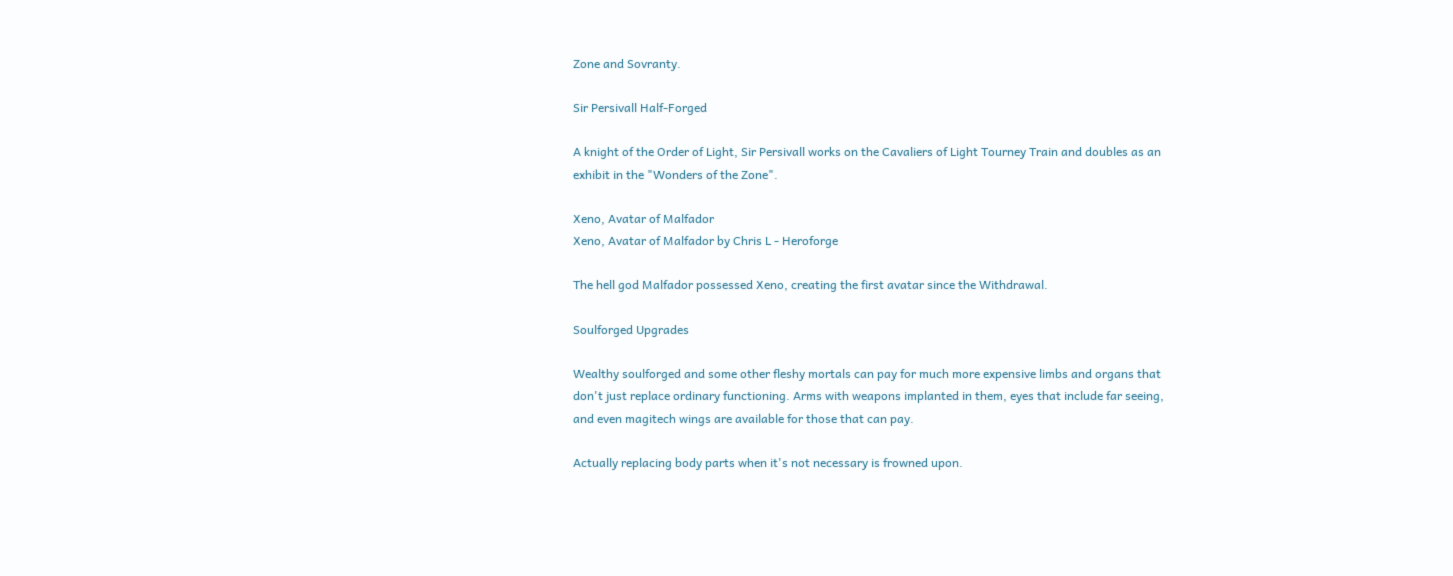Zone and Sovranty.

Sir Persivall Half-Forged

A knight of the Order of Light, Sir Persivall works on the Cavaliers of Light Tourney Train and doubles as an exhibit in the "Wonders of the Zone".

Xeno, Avatar of Malfador
Xeno, Avatar of Malfador by Chris L - Heroforge

The hell god Malfador possessed Xeno, creating the first avatar since the Withdrawal.

Soulforged Upgrades

Wealthy soulforged and some other fleshy mortals can pay for much more expensive limbs and organs that don't just replace ordinary functioning. Arms with weapons implanted in them, eyes that include far seeing, and even magitech wings are available for those that can pay.

Actually replacing body parts when it's not necessary is frowned upon.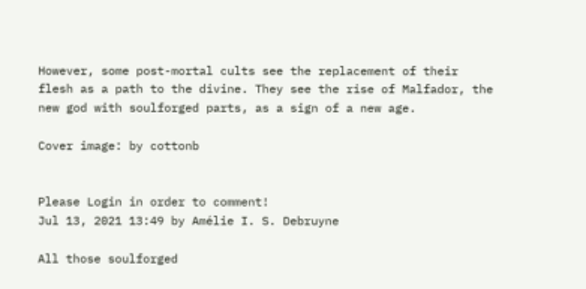However, some post-mortal cults see the replacement of their flesh as a path to the divine. They see the rise of Malfador, the new god with soulforged parts, as a sign of a new age.

Cover image: by cottonb


Please Login in order to comment!
Jul 13, 2021 13:49 by Amélie I. S. Debruyne

All those soulforged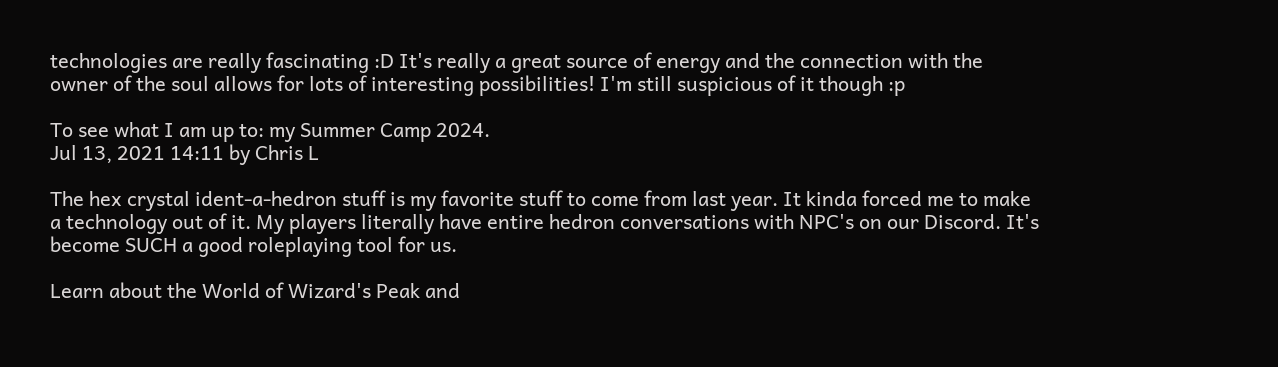technologies are really fascinating :D It's really a great source of energy and the connection with the owner of the soul allows for lots of interesting possibilities! I'm still suspicious of it though :p

To see what I am up to: my Summer Camp 2024.
Jul 13, 2021 14:11 by Chris L

The hex crystal ident-a-hedron stuff is my favorite stuff to come from last year. It kinda forced me to make a technology out of it. My players literally have entire hedron conversations with NPC's on our Discord. It's become SUCH a good roleplaying tool for us.

Learn about the World of Wizard's Peak and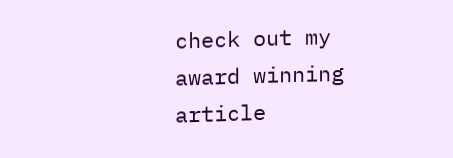check out my award winning article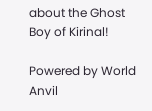about the Ghost Boy of Kirinal!

Powered by World Anvil